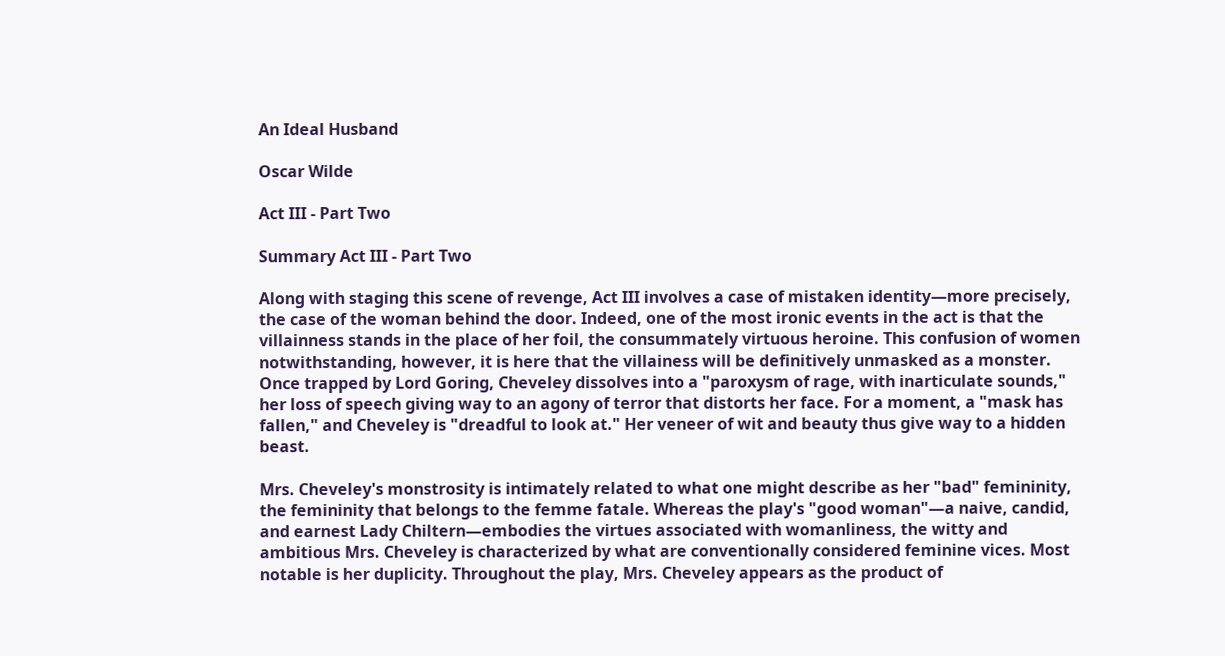An Ideal Husband

Oscar Wilde

Act III - Part Two

Summary Act III - Part Two

Along with staging this scene of revenge, Act III involves a case of mistaken identity—more precisely, the case of the woman behind the door. Indeed, one of the most ironic events in the act is that the villainness stands in the place of her foil, the consummately virtuous heroine. This confusion of women notwithstanding, however, it is here that the villainess will be definitively unmasked as a monster. Once trapped by Lord Goring, Cheveley dissolves into a "paroxysm of rage, with inarticulate sounds," her loss of speech giving way to an agony of terror that distorts her face. For a moment, a "mask has fallen," and Cheveley is "dreadful to look at." Her veneer of wit and beauty thus give way to a hidden beast.

Mrs. Cheveley's monstrosity is intimately related to what one might describe as her "bad" femininity, the femininity that belongs to the femme fatale. Whereas the play's "good woman"—a naive, candid, and earnest Lady Chiltern—embodies the virtues associated with womanliness, the witty and ambitious Mrs. Cheveley is characterized by what are conventionally considered feminine vices. Most notable is her duplicity. Throughout the play, Mrs. Cheveley appears as the product of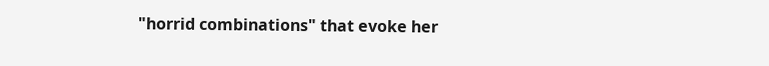"horrid combinations" that evoke her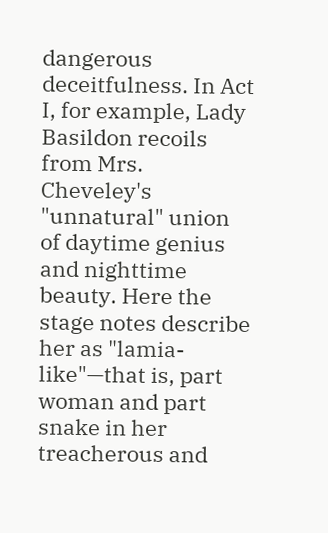dangerous deceitfulness. In Act I, for example, Lady Basildon recoils from Mrs. Cheveley's "unnatural" union of daytime genius and nighttime beauty. Here the stage notes describe her as "lamia-like"—that is, part woman and part snake in her treacherous and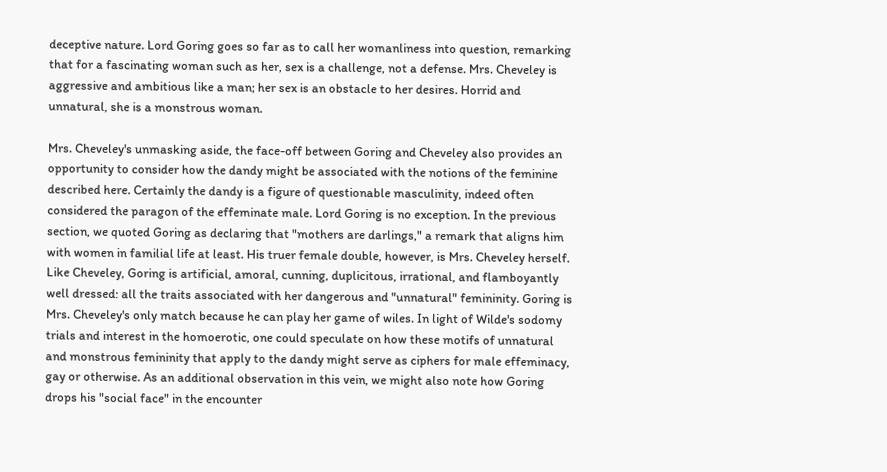deceptive nature. Lord Goring goes so far as to call her womanliness into question, remarking that for a fascinating woman such as her, sex is a challenge, not a defense. Mrs. Cheveley is aggressive and ambitious like a man; her sex is an obstacle to her desires. Horrid and unnatural, she is a monstrous woman.

Mrs. Cheveley's unmasking aside, the face-off between Goring and Cheveley also provides an opportunity to consider how the dandy might be associated with the notions of the feminine described here. Certainly the dandy is a figure of questionable masculinity, indeed often considered the paragon of the effeminate male. Lord Goring is no exception. In the previous section, we quoted Goring as declaring that "mothers are darlings," a remark that aligns him with women in familial life at least. His truer female double, however, is Mrs. Cheveley herself. Like Cheveley, Goring is artificial, amoral, cunning, duplicitous, irrational, and flamboyantly well dressed: all the traits associated with her dangerous and "unnatural" femininity. Goring is Mrs. Cheveley's only match because he can play her game of wiles. In light of Wilde's sodomy trials and interest in the homoerotic, one could speculate on how these motifs of unnatural and monstrous femininity that apply to the dandy might serve as ciphers for male effeminacy, gay or otherwise. As an additional observation in this vein, we might also note how Goring drops his "social face" in the encounter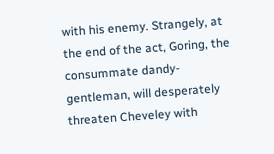with his enemy. Strangely, at the end of the act, Goring, the consummate dandy-gentleman, will desperately threaten Cheveley with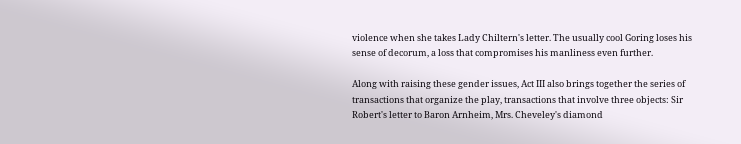violence when she takes Lady Chiltern's letter. The usually cool Goring loses his sense of decorum, a loss that compromises his manliness even further.

Along with raising these gender issues, Act III also brings together the series of transactions that organize the play, transactions that involve three objects: Sir Robert's letter to Baron Arnheim, Mrs. Cheveley's diamond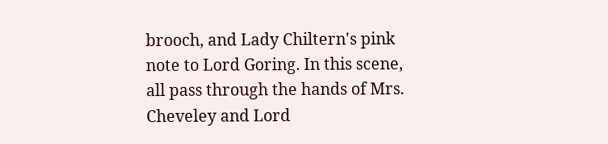brooch, and Lady Chiltern's pink note to Lord Goring. In this scene, all pass through the hands of Mrs. Cheveley and Lord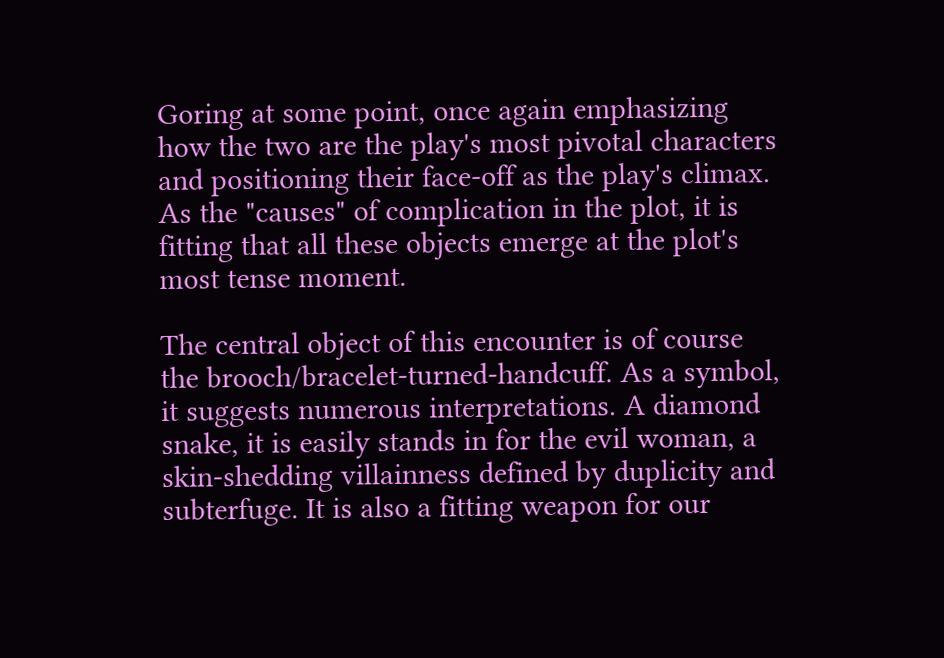Goring at some point, once again emphasizing how the two are the play's most pivotal characters and positioning their face-off as the play's climax. As the "causes" of complication in the plot, it is fitting that all these objects emerge at the plot's most tense moment.

The central object of this encounter is of course the brooch/bracelet-turned-handcuff. As a symbol, it suggests numerous interpretations. A diamond snake, it is easily stands in for the evil woman, a skin-shedding villainness defined by duplicity and subterfuge. It is also a fitting weapon for our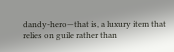dandy-hero—that is, a luxury item that relies on guile rather than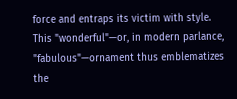force and entraps its victim with style. This "wonderful"—or, in modern parlance, "fabulous"—ornament thus emblematizes the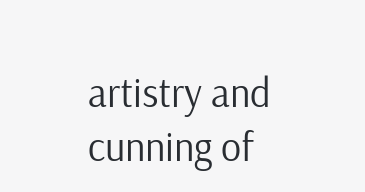artistry and cunning of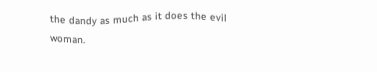the dandy as much as it does the evil woman.